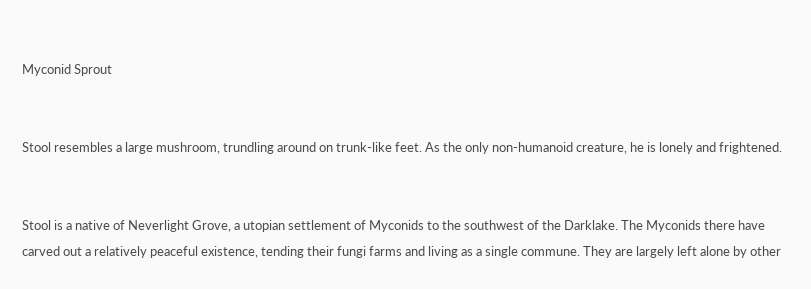Myconid Sprout


Stool resembles a large mushroom, trundling around on trunk-like feet. As the only non-humanoid creature, he is lonely and frightened.


Stool is a native of Neverlight Grove, a utopian settlement of Myconids to the southwest of the Darklake. The Myconids there have carved out a relatively peaceful existence, tending their fungi farms and living as a single commune. They are largely left alone by other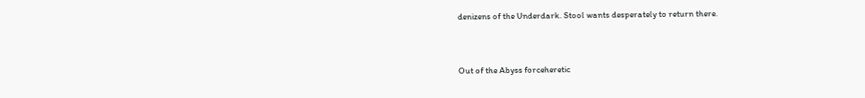denizens of the Underdark. Stool wants desperately to return there.


Out of the Abyss forceheretic